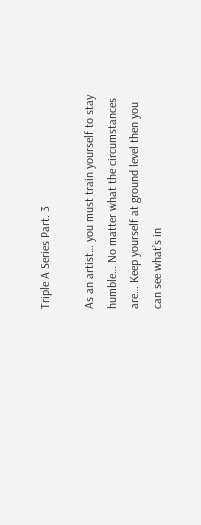Triple A Series Part. 3

As an artist… you must train yourself to stay humble… No matter what the circumstances are… Keep yourself at ground level then you can see what’s in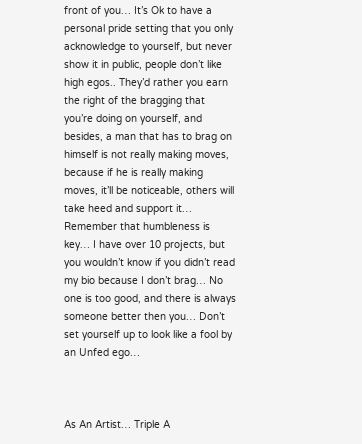front of you… It’s Ok to have a personal pride setting that you only acknowledge to yourself, but never show it in public, people don’t like high egos.. They’d rather you earn the right of the bragging that you’re doing on yourself, and besides, a man that has to brag on himself is not really making moves, because if he is really making moves, it’ll be noticeable, others will take heed and support it… Remember that humbleness is key… I have over 10 projects, but you wouldn’t know if you didn’t read my bio because I don’t brag… No one is too good, and there is always someone better then you… Don’t set yourself up to look like a fool by an Unfed ego…



As An Artist… Triple A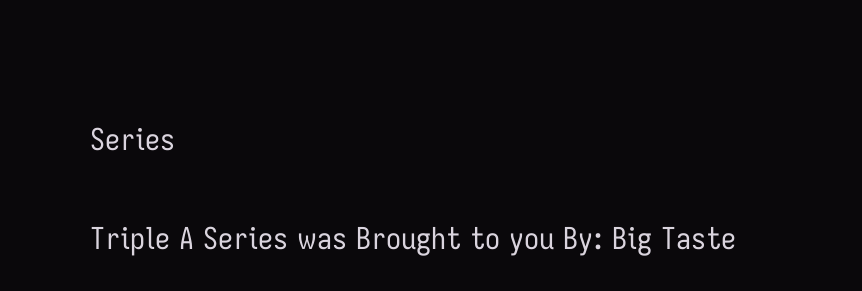Series


Triple A Series was Brought to you By: Big Taste